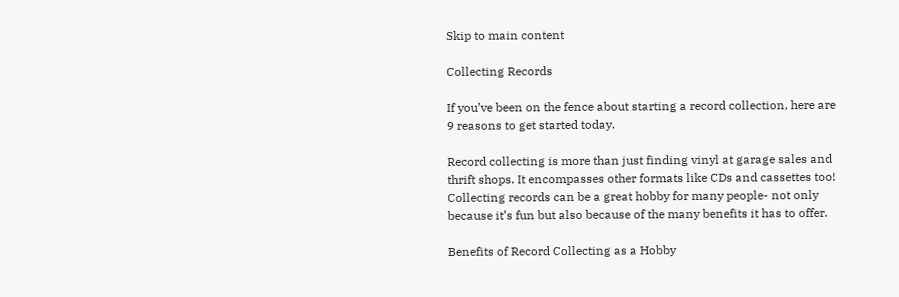Skip to main content

Collecting Records

If you’ve been on the fence about starting a record collection, here are 9 reasons to get started today.

Record collecting is more than just finding vinyl at garage sales and thrift shops. It encompasses other formats like CDs and cassettes too! Collecting records can be a great hobby for many people- not only because it’s fun but also because of the many benefits it has to offer.

Benefits of Record Collecting as a Hobby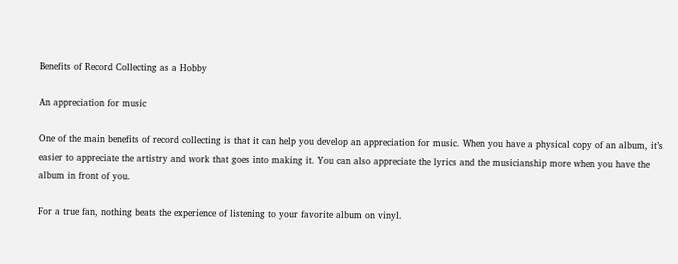Benefits of Record Collecting as a Hobby

An appreciation for music

One of the main benefits of record collecting is that it can help you develop an appreciation for music. When you have a physical copy of an album, it’s easier to appreciate the artistry and work that goes into making it. You can also appreciate the lyrics and the musicianship more when you have the album in front of you.

For a true fan, nothing beats the experience of listening to your favorite album on vinyl.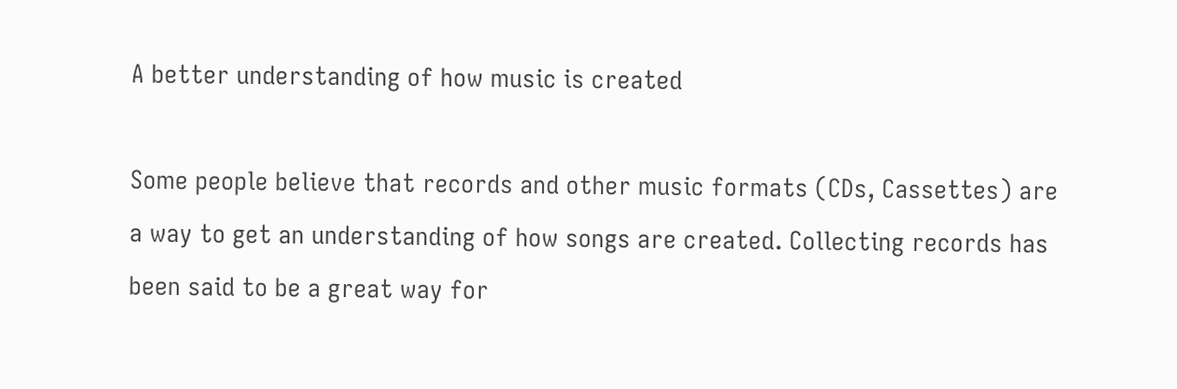A better understanding of how music is created

Some people believe that records and other music formats (CDs, Cassettes) are a way to get an understanding of how songs are created. Collecting records has been said to be a great way for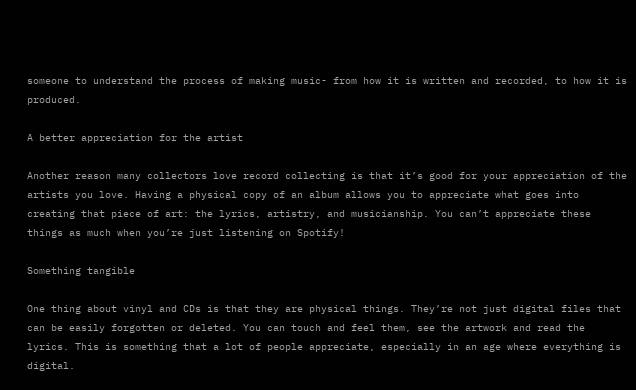someone to understand the process of making music- from how it is written and recorded, to how it is produced.

A better appreciation for the artist

Another reason many collectors love record collecting is that it’s good for your appreciation of the artists you love. Having a physical copy of an album allows you to appreciate what goes into creating that piece of art: the lyrics, artistry, and musicianship. You can’t appreciate these things as much when you’re just listening on Spotify!

Something tangible

One thing about vinyl and CDs is that they are physical things. They’re not just digital files that can be easily forgotten or deleted. You can touch and feel them, see the artwork and read the lyrics. This is something that a lot of people appreciate, especially in an age where everything is digital.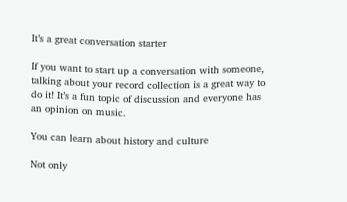It’s a great conversation starter

If you want to start up a conversation with someone, talking about your record collection is a great way to do it! It’s a fun topic of discussion and everyone has an opinion on music.

You can learn about history and culture

Not only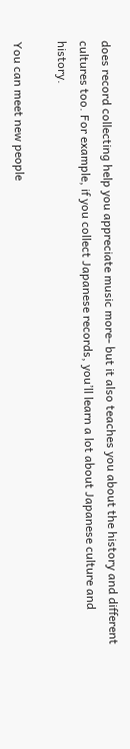does record collecting help you appreciate music more- but it also teaches you about the history and different cultures too. For example, if you collect Japanese records, you’ll learn a lot about Japanese culture and history.

You can meet new people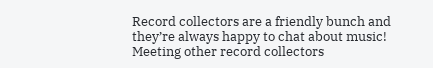Record collectors are a friendly bunch and they’re always happy to chat about music! Meeting other record collectors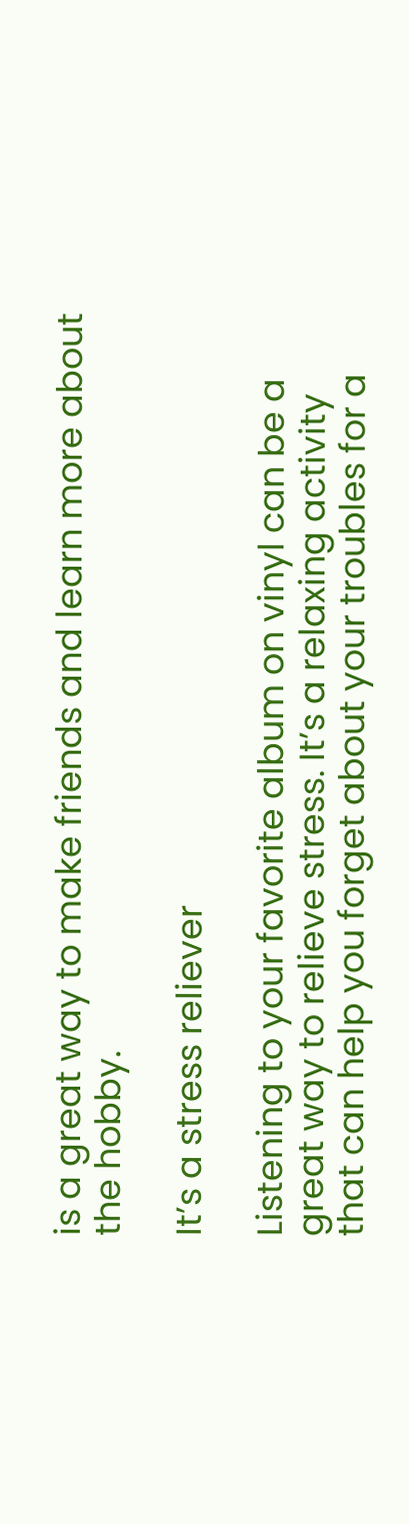is a great way to make friends and learn more about the hobby.

It’s a stress reliever

Listening to your favorite album on vinyl can be a great way to relieve stress. It’s a relaxing activity that can help you forget about your troubles for a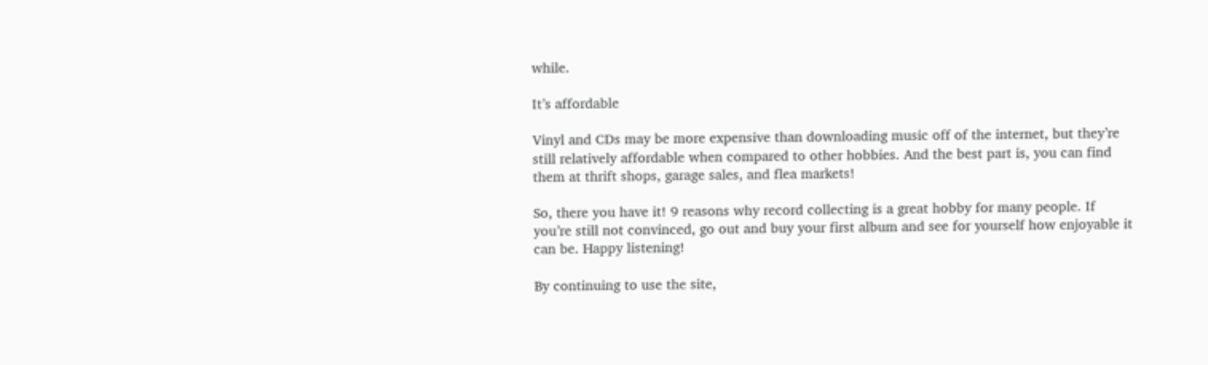while.

It’s affordable

Vinyl and CDs may be more expensive than downloading music off of the internet, but they’re still relatively affordable when compared to other hobbies. And the best part is, you can find them at thrift shops, garage sales, and flea markets!

So, there you have it! 9 reasons why record collecting is a great hobby for many people. If you’re still not convinced, go out and buy your first album and see for yourself how enjoyable it can be. Happy listening!

By continuing to use the site,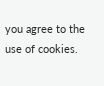you agree to the use of cookies.